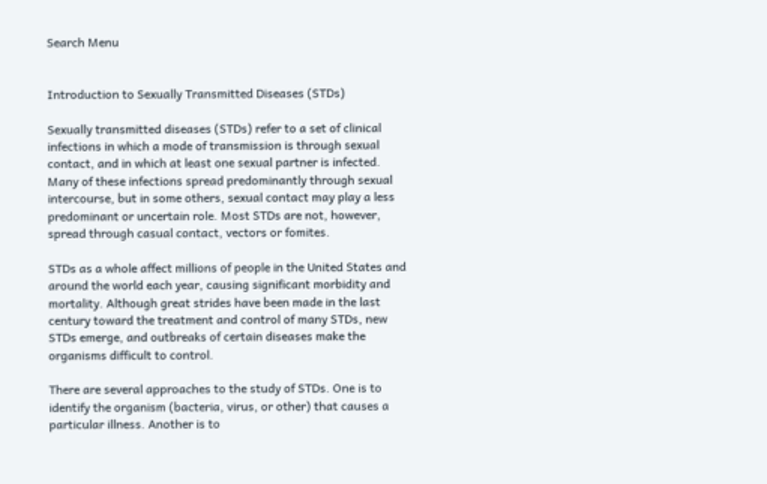Search Menu


Introduction to Sexually Transmitted Diseases (STDs)

Sexually transmitted diseases (STDs) refer to a set of clinical infections in which a mode of transmission is through sexual contact, and in which at least one sexual partner is infected. Many of these infections spread predominantly through sexual intercourse, but in some others, sexual contact may play a less predominant or uncertain role. Most STDs are not, however, spread through casual contact, vectors or fomites.

STDs as a whole affect millions of people in the United States and around the world each year, causing significant morbidity and mortality. Although great strides have been made in the last century toward the treatment and control of many STDs, new STDs emerge, and outbreaks of certain diseases make the organisms difficult to control.

There are several approaches to the study of STDs. One is to identify the organism (bacteria, virus, or other) that causes a particular illness. Another is to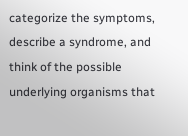categorize the symptoms, describe a syndrome, and think of the possible underlying organisms that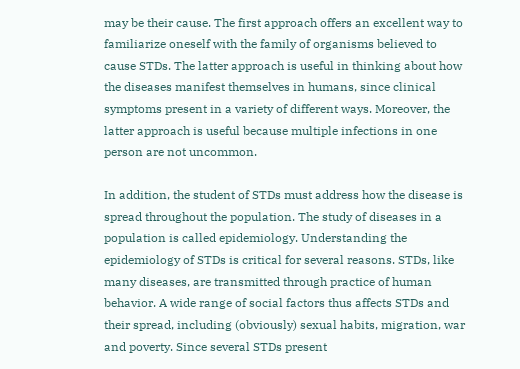may be their cause. The first approach offers an excellent way to familiarize oneself with the family of organisms believed to cause STDs. The latter approach is useful in thinking about how the diseases manifest themselves in humans, since clinical symptoms present in a variety of different ways. Moreover, the latter approach is useful because multiple infections in one person are not uncommon.

In addition, the student of STDs must address how the disease is spread throughout the population. The study of diseases in a population is called epidemiology. Understanding the epidemiology of STDs is critical for several reasons. STDs, like many diseases, are transmitted through practice of human behavior. A wide range of social factors thus affects STDs and their spread, including (obviously) sexual habits, migration, war and poverty. Since several STDs present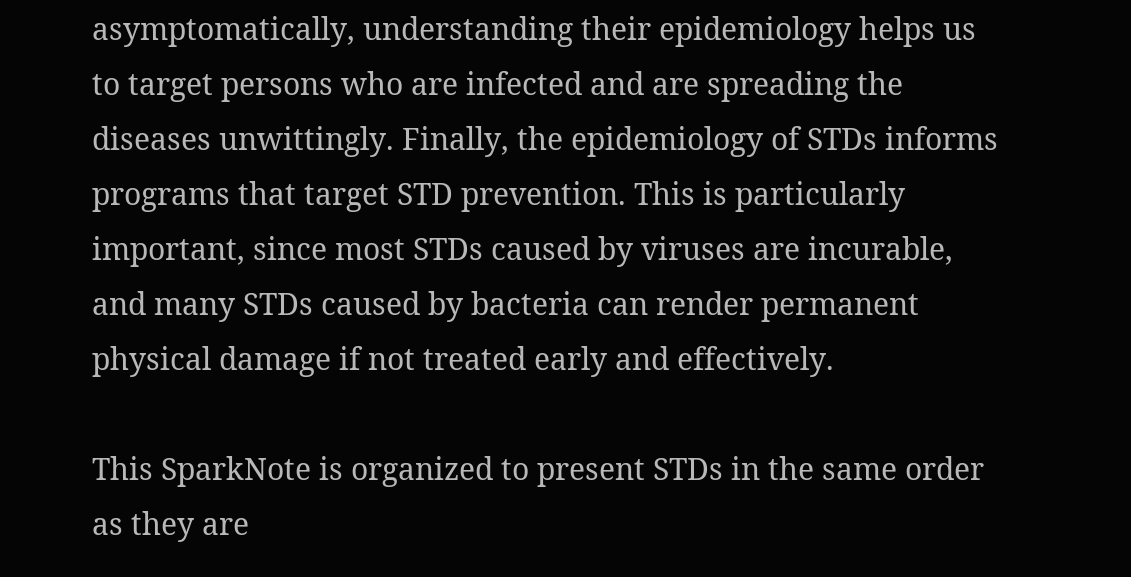asymptomatically, understanding their epidemiology helps us to target persons who are infected and are spreading the diseases unwittingly. Finally, the epidemiology of STDs informs programs that target STD prevention. This is particularly important, since most STDs caused by viruses are incurable, and many STDs caused by bacteria can render permanent physical damage if not treated early and effectively.

This SparkNote is organized to present STDs in the same order as they are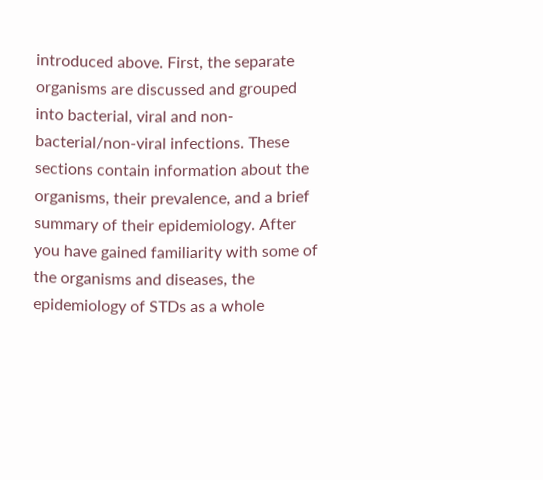introduced above. First, the separate organisms are discussed and grouped into bacterial, viral and non-bacterial/non-viral infections. These sections contain information about the organisms, their prevalence, and a brief summary of their epidemiology. After you have gained familiarity with some of the organisms and diseases, the epidemiology of STDs as a whole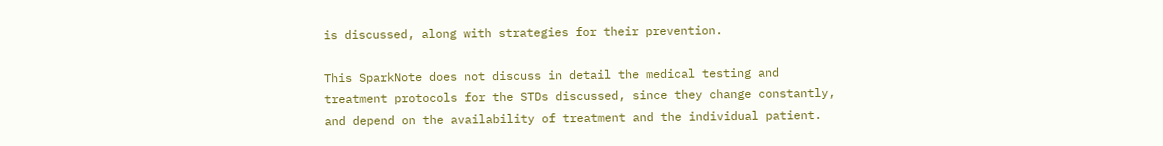is discussed, along with strategies for their prevention.

This SparkNote does not discuss in detail the medical testing and treatment protocols for the STDs discussed, since they change constantly, and depend on the availability of treatment and the individual patient.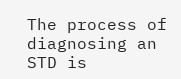The process of diagnosing an STD is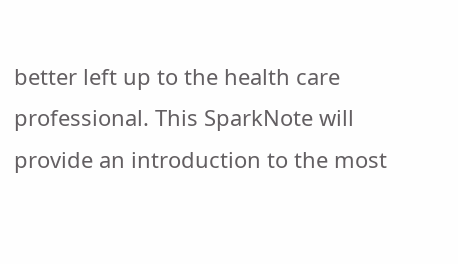better left up to the health care professional. This SparkNote will provide an introduction to the most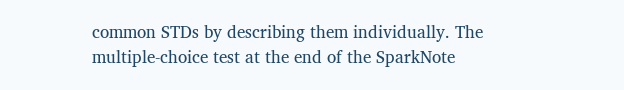common STDs by describing them individually. The multiple-choice test at the end of the SparkNote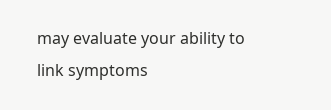may evaluate your ability to link symptoms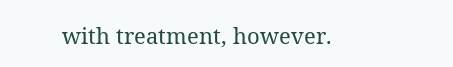with treatment, however.